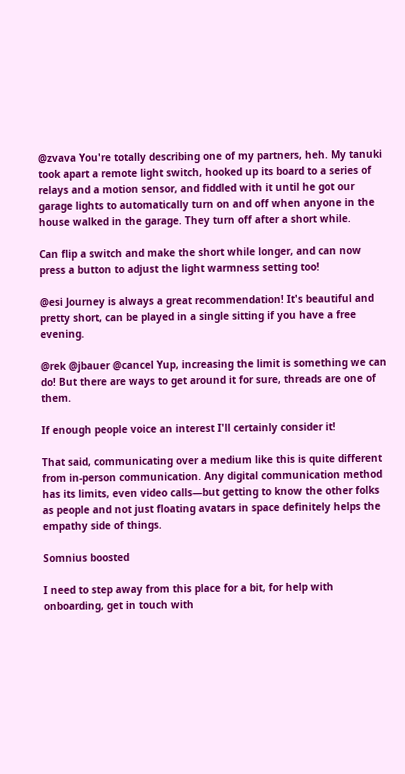@zvava You're totally describing one of my partners, heh. My tanuki took apart a remote light switch, hooked up its board to a series of relays and a motion sensor, and fiddled with it until he got our garage lights to automatically turn on and off when anyone in the house walked in the garage. They turn off after a short while.

Can flip a switch and make the short while longer, and can now press a button to adjust the light warmness setting too!

@esi Journey is always a great recommendation! It's beautiful and pretty short, can be played in a single sitting if you have a free evening.

@rek @jbauer @cancel Yup, increasing the limit is something we can do! But there are ways to get around it for sure, threads are one of them.

If enough people voice an interest I'll certainly consider it!

That said, communicating over a medium like this is quite different from in-person communication. Any digital communication method has its limits, even video calls—but getting to know the other folks as people and not just floating avatars in space definitely helps the empathy side of things.

Somnius boosted

I need to step away from this place for a bit, for help with onboarding, get in touch with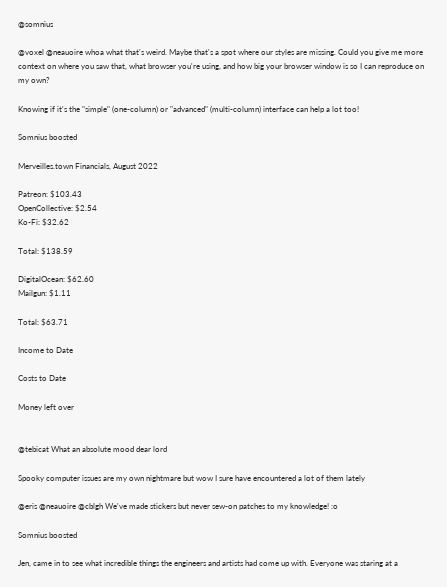@somnius

@voxel @neauoire whoa what that's weird. Maybe that's a spot where our styles are missing. Could you give me more context on where you saw that, what browser you're using, and how big your browser window is so I can reproduce on my own?

Knowing if it's the "simple" (one-column) or "advanced" (multi-column) interface can help a lot too!

Somnius boosted

Merveilles.town Financials, August 2022

Patreon: $103.43
OpenCollective: $2.54
Ko-Fi: $32.62

Total: $138.59

DigitalOcean: $62.60
Mailgun: $1.11

Total: $63.71

Income to Date

Costs to Date

Money left over


@tebicat What an absolute mood dear lord

Spooky computer issues are my own nightmare but wow I sure have encountered a lot of them lately

@eris @neauoire @cblgh We've made stickers but never sew-on patches to my knowledge! :o

Somnius boosted

Jen, came in to see what incredible things the engineers and artists had come up with. Everyone was staring at a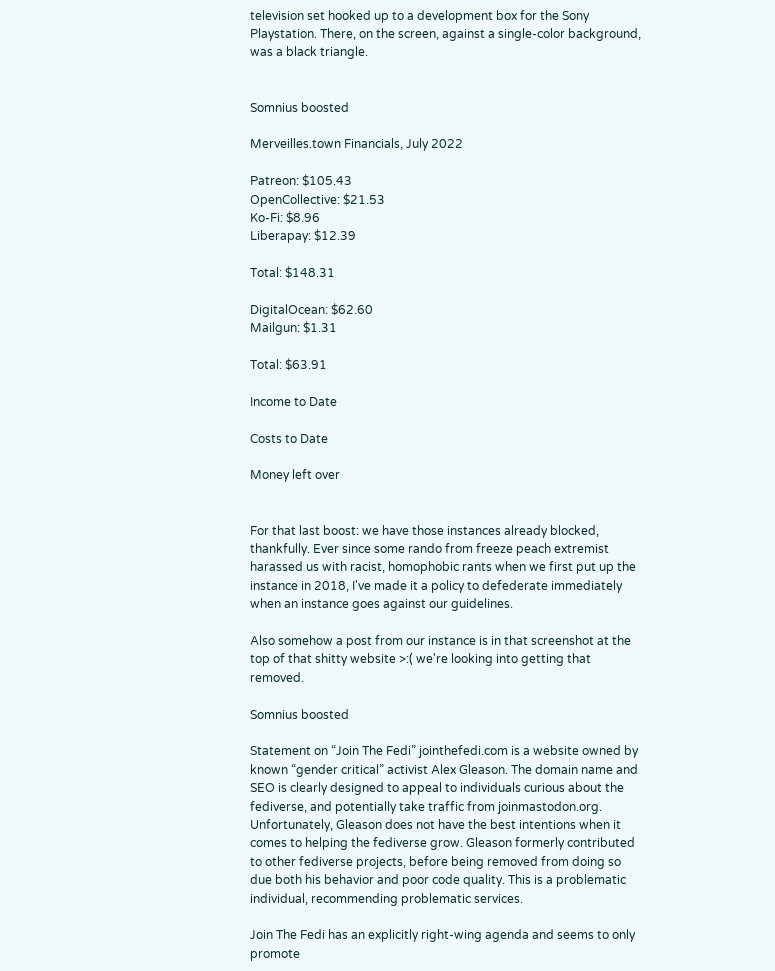television set hooked up to a development box for the Sony Playstation. There, on the screen, against a single-color background, was a black triangle.


Somnius boosted

Merveilles.town Financials, July 2022

Patreon: $105.43
OpenCollective: $21.53
Ko-Fi: $8.96
Liberapay: $12.39

Total: $148.31

DigitalOcean: $62.60
Mailgun: $1.31

Total: $63.91

Income to Date

Costs to Date

Money left over


For that last boost: we have those instances already blocked, thankfully. Ever since some rando from freeze peach extremist harassed us with racist, homophobic rants when we first put up the instance in 2018, I've made it a policy to defederate immediately when an instance goes against our guidelines.

Also somehow a post from our instance is in that screenshot at the top of that shitty website >:( we're looking into getting that removed.

Somnius boosted

Statement on “Join The Fedi” jointhefedi.com is a website owned by known “gender critical” activist Alex Gleason. The domain name and SEO is clearly designed to appeal to individuals curious about the fediverse, and potentially take traffic from joinmastodon.org. Unfortunately, Gleason does not have the best intentions when it comes to helping the fediverse grow. Gleason formerly contributed to other fediverse projects, before being removed from doing so due both his behavior and poor code quality. This is a problematic individual, recommending problematic services.

Join The Fedi has an explicitly right-wing agenda and seems to only promote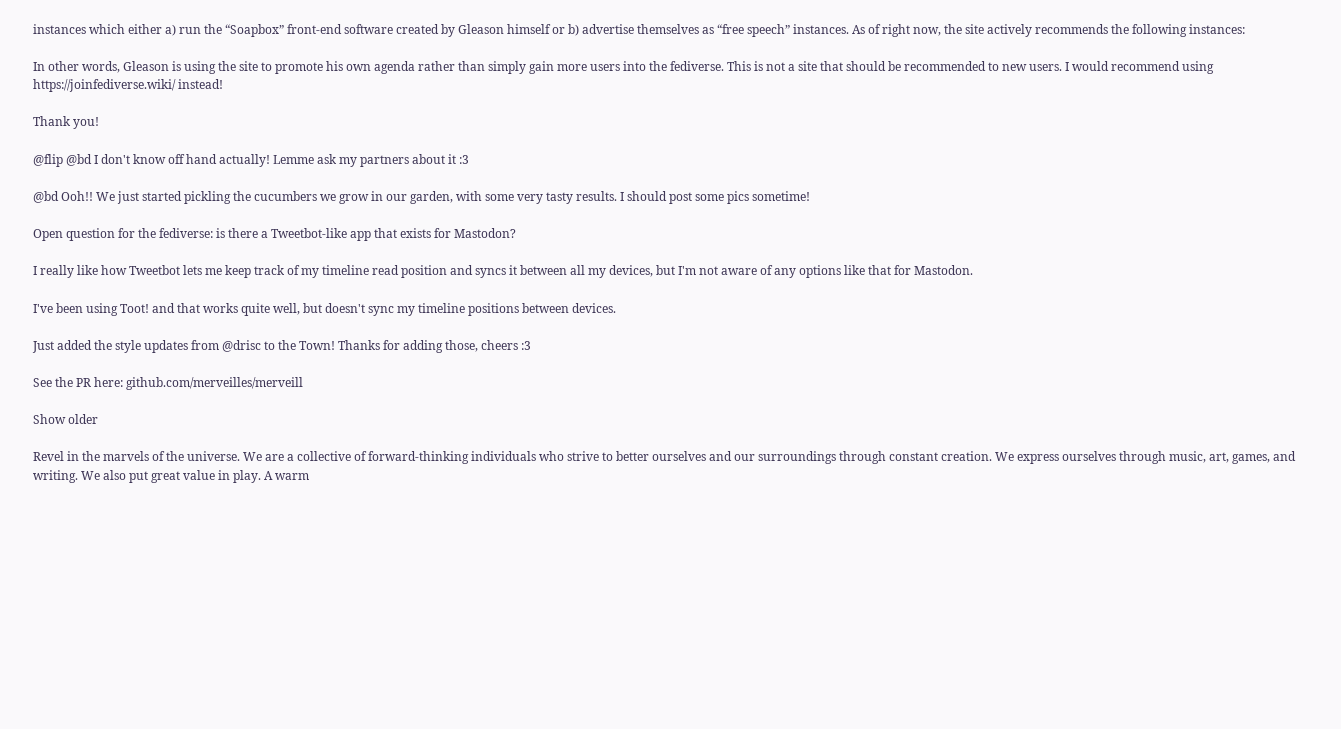instances which either a) run the “Soapbox” front-end software created by Gleason himself or b) advertise themselves as “free speech” instances. As of right now, the site actively recommends the following instances:

In other words, Gleason is using the site to promote his own agenda rather than simply gain more users into the fediverse. This is not a site that should be recommended to new users. I would recommend using https://joinfediverse.wiki/ instead!

Thank you!

@flip @bd I don't know off hand actually! Lemme ask my partners about it :3

@bd Ooh!! We just started pickling the cucumbers we grow in our garden, with some very tasty results. I should post some pics sometime!

Open question for the fediverse: is there a Tweetbot-like app that exists for Mastodon?

I really like how Tweetbot lets me keep track of my timeline read position and syncs it between all my devices, but I'm not aware of any options like that for Mastodon.

I've been using Toot! and that works quite well, but doesn't sync my timeline positions between devices.

Just added the style updates from @drisc to the Town! Thanks for adding those, cheers :3

See the PR here: github.com/merveilles/merveill

Show older

Revel in the marvels of the universe. We are a collective of forward-thinking individuals who strive to better ourselves and our surroundings through constant creation. We express ourselves through music, art, games, and writing. We also put great value in play. A warm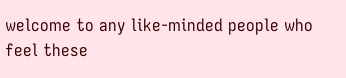welcome to any like-minded people who feel these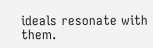ideals resonate with them.